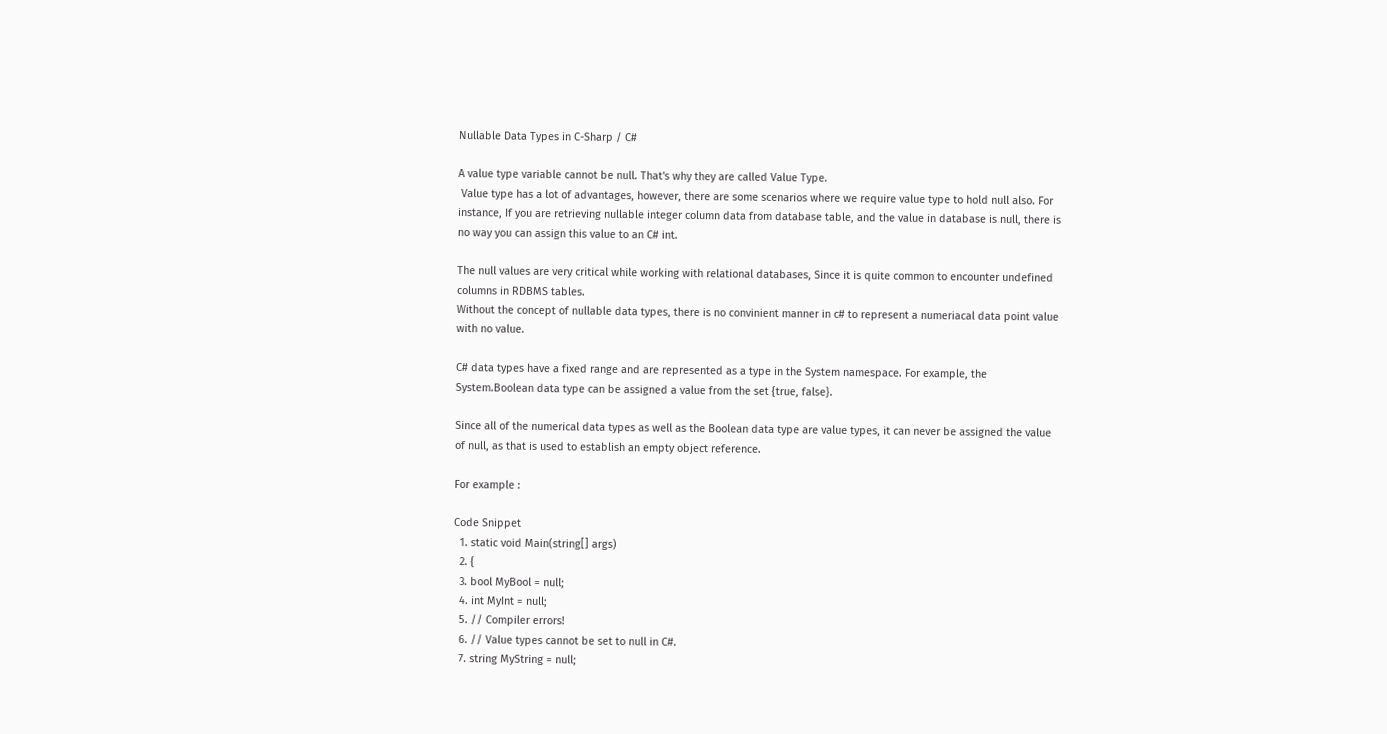Nullable Data Types in C-Sharp / C#

A value type variable cannot be null. That's why they are called Value Type.
 Value type has a lot of advantages, however, there are some scenarios where we require value type to hold null also. For instance, If you are retrieving nullable integer column data from database table, and the value in database is null, there is no way you can assign this value to an C# int.

The null values are very critical while working with relational databases, Since it is quite common to encounter undefined columns in RDBMS tables.
Without the concept of nullable data types, there is no convinient manner in c# to represent a numeriacal data point value with no value.

C# data types have a fixed range and are represented as a type in the System namespace. For example, the System.Boolean data type can be assigned a value from the set {true, false}.

Since all of the numerical data types as well as the Boolean data type are value types, it can never be assigned the value of null, as that is used to establish an empty object reference.

For example :

Code Snippet
  1. static void Main(string[] args)
  2. {
  3. bool MyBool = null;
  4. int MyInt = null;
  5. // Compiler errors!
  6. // Value types cannot be set to null in C#.
  7. string MyString = null;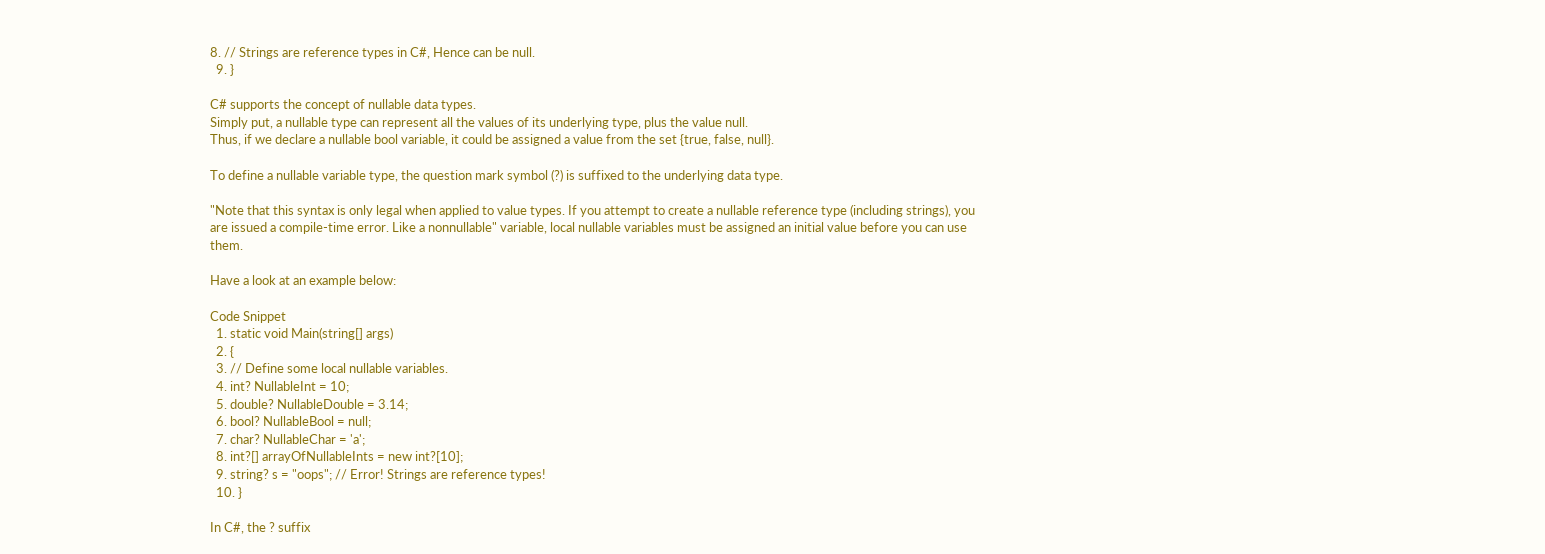8. // Strings are reference types in C#, Hence can be null.
  9. }

C# supports the concept of nullable data types.
Simply put, a nullable type can represent all the values of its underlying type, plus the value null.
Thus, if we declare a nullable bool variable, it could be assigned a value from the set {true, false, null}.

To define a nullable variable type, the question mark symbol (?) is suffixed to the underlying data type.

"Note that this syntax is only legal when applied to value types. If you attempt to create a nullable reference type (including strings), you are issued a compile-time error. Like a nonnullable" variable, local nullable variables must be assigned an initial value before you can use them.

Have a look at an example below:

Code Snippet
  1. static void Main(string[] args)
  2. {
  3. // Define some local nullable variables.
  4. int? NullableInt = 10;
  5. double? NullableDouble = 3.14;
  6. bool? NullableBool = null;
  7. char? NullableChar = 'a';
  8. int?[] arrayOfNullableInts = new int?[10];
  9. string? s = "oops"; // Error! Strings are reference types!
  10. }

In C#, the ? suffix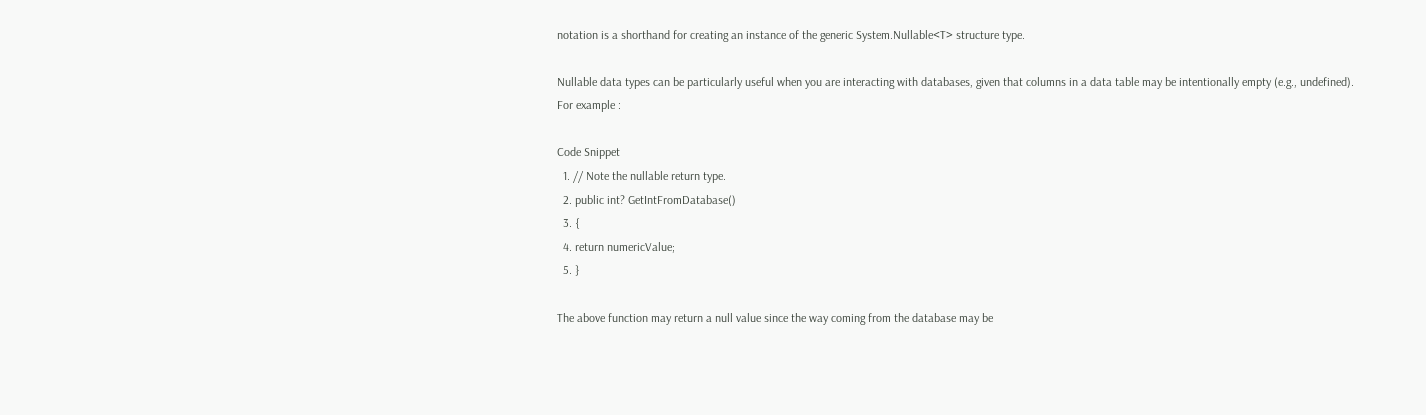notation is a shorthand for creating an instance of the generic System.Nullable<T> structure type.

Nullable data types can be particularly useful when you are interacting with databases, given that columns in a data table may be intentionally empty (e.g., undefined).
For example :

Code Snippet
  1. // Note the nullable return type.
  2. public int? GetIntFromDatabase()
  3. {
  4. return numericValue;
  5. }

The above function may return a null value since the way coming from the database may be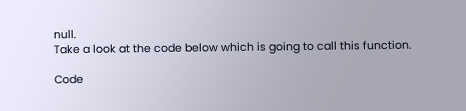null.
Take a look at the code below which is going to call this function.

Code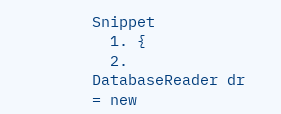Snippet
  1. {
  2. DatabaseReader dr = new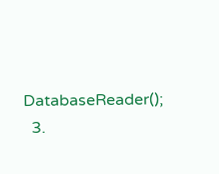DatabaseReader();
  3.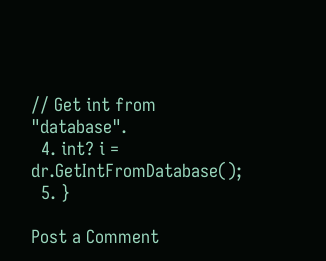// Get int from "database".
  4. int? i = dr.GetIntFromDatabase();
  5. }

Post a Comment